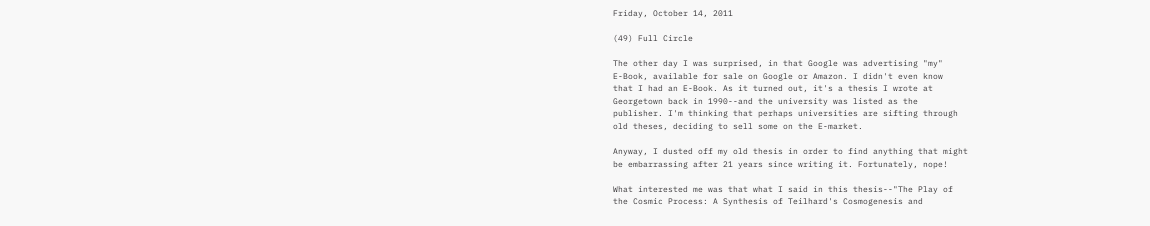Friday, October 14, 2011

(49) Full Circle

The other day I was surprised, in that Google was advertising "my"
E-Book, available for sale on Google or Amazon. I didn't even know
that I had an E-Book. As it turned out, it's a thesis I wrote at
Georgetown back in 1990--and the university was listed as the
publisher. I'm thinking that perhaps universities are sifting through
old theses, deciding to sell some on the E-market.

Anyway, I dusted off my old thesis in order to find anything that might
be embarrassing after 21 years since writing it. Fortunately, nope!

What interested me was that what I said in this thesis--"The Play of
the Cosmic Process: A Synthesis of Teilhard's Cosmogenesis and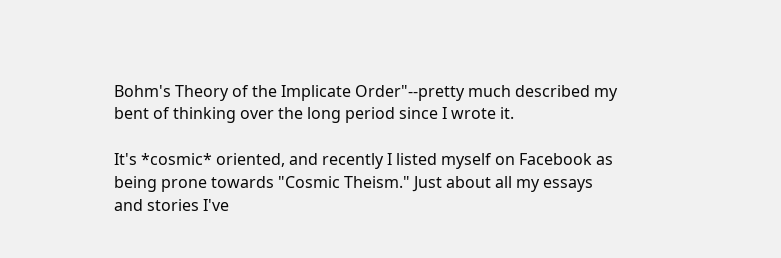Bohm's Theory of the Implicate Order"--pretty much described my
bent of thinking over the long period since I wrote it.

It's *cosmic* oriented, and recently I listed myself on Facebook as
being prone towards "Cosmic Theism." Just about all my essays
and stories I've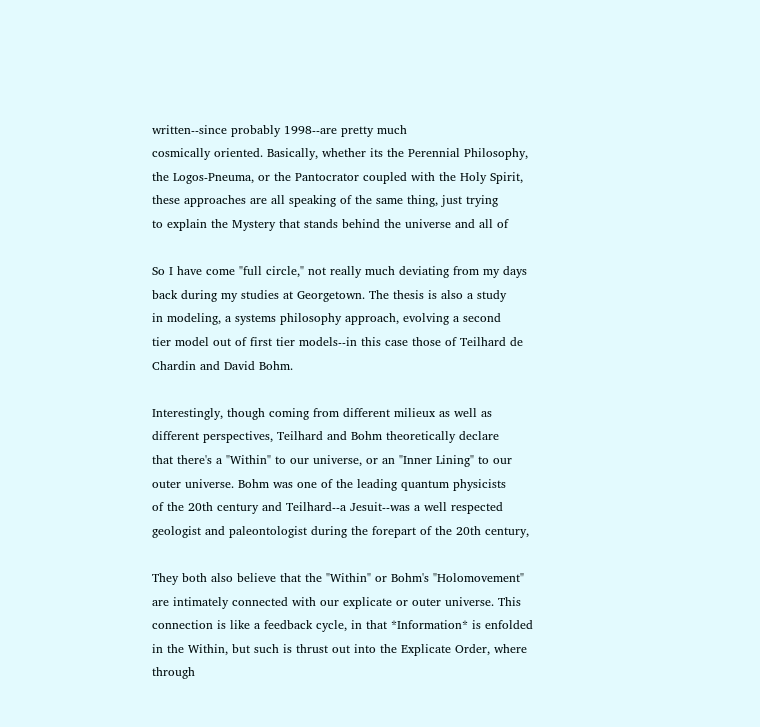written--since probably 1998--are pretty much
cosmically oriented. Basically, whether its the Perennial Philosophy,
the Logos-Pneuma, or the Pantocrator coupled with the Holy Spirit,
these approaches are all speaking of the same thing, just trying
to explain the Mystery that stands behind the universe and all of

So I have come "full circle," not really much deviating from my days
back during my studies at Georgetown. The thesis is also a study
in modeling, a systems philosophy approach, evolving a second
tier model out of first tier models--in this case those of Teilhard de
Chardin and David Bohm.

Interestingly, though coming from different milieux as well as
different perspectives, Teilhard and Bohm theoretically declare
that there's a "Within" to our universe, or an "Inner Lining" to our
outer universe. Bohm was one of the leading quantum physicists
of the 20th century and Teilhard--a Jesuit--was a well respected
geologist and paleontologist during the forepart of the 20th century,

They both also believe that the "Within" or Bohm's "Holomovement"
are intimately connected with our explicate or outer universe. This
connection is like a feedback cycle, in that *Information* is enfolded
in the Within, but such is thrust out into the Explicate Order, where
through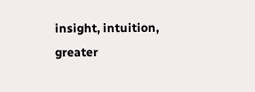insight, intuition, greater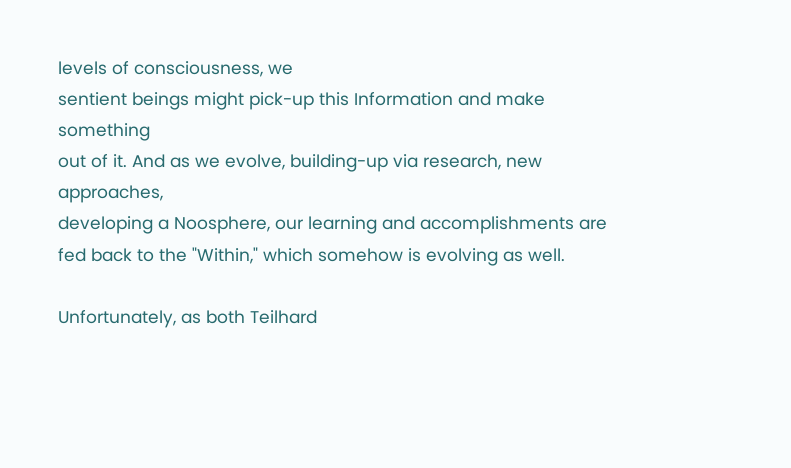levels of consciousness, we
sentient beings might pick-up this Information and make something
out of it. And as we evolve, building-up via research, new approaches,
developing a Noosphere, our learning and accomplishments are
fed back to the "Within," which somehow is evolving as well.

Unfortunately, as both Teilhard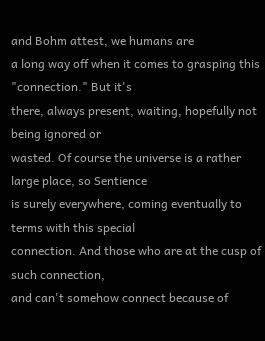and Bohm attest, we humans are
a long way off when it comes to grasping this "connection." But it's
there, always present, waiting, hopefully not being ignored or
wasted. Of course the universe is a rather large place, so Sentience
is surely everywhere, coming eventually to terms with this special
connection. And those who are at the cusp of such connection,
and can't somehow connect because of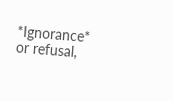*Ignorance* or refusal,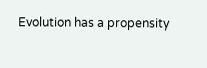Evolution has a propensity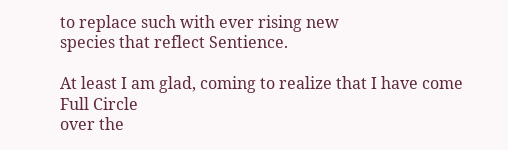to replace such with ever rising new
species that reflect Sentience.

At least I am glad, coming to realize that I have come Full Circle
over the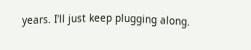years. I'll just keep plugging along.